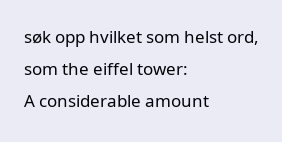søk opp hvilket som helst ord, som the eiffel tower:
A considerable amount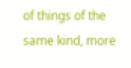of things of the same kind, more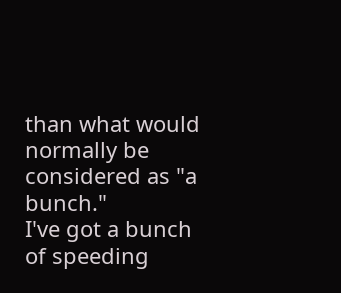than what would normally be considered as "a bunch."
I've got a bunch of speeding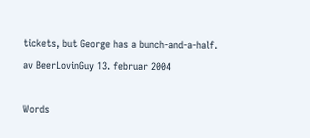tickets, but George has a bunch-and-a-half.
av BeerLovinGuy 13. februar 2004

Words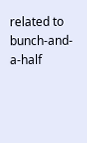related to bunch-and-a-half